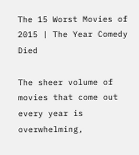The 15 Worst Movies of 2015 | The Year Comedy Died

The sheer volume of movies that come out every year is overwhelming,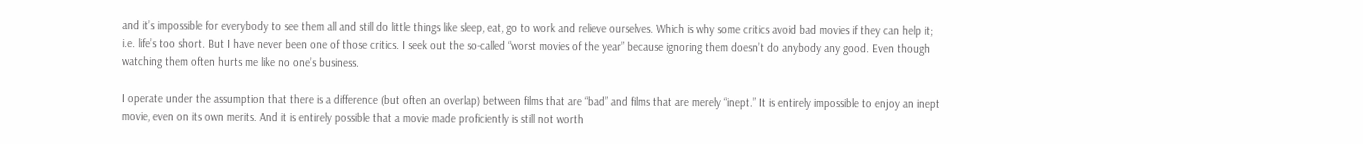and it’s impossible for everybody to see them all and still do little things like sleep, eat, go to work and relieve ourselves. Which is why some critics avoid bad movies if they can help it; i.e. life’s too short. But I have never been one of those critics. I seek out the so-called “worst movies of the year” because ignoring them doesn’t do anybody any good. Even though watching them often hurts me like no one’s business.

I operate under the assumption that there is a difference (but often an overlap) between films that are “bad” and films that are merely “inept.” It is entirely impossible to enjoy an inept movie, even on its own merits. And it is entirely possible that a movie made proficiently is still not worth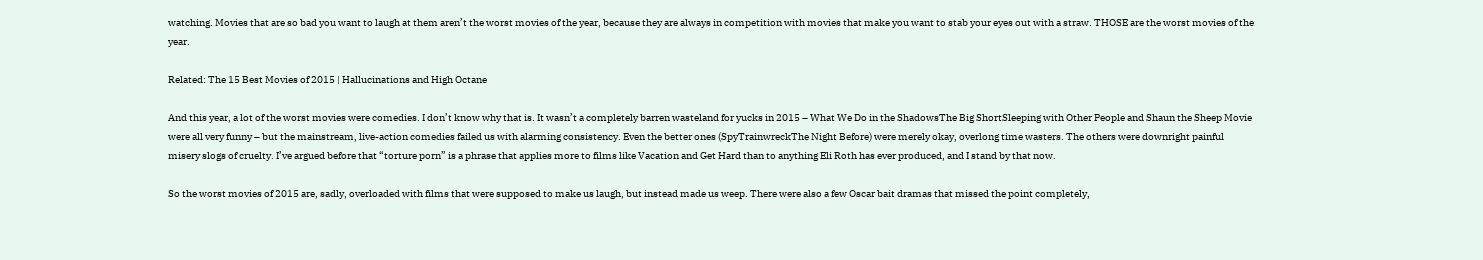watching. Movies that are so bad you want to laugh at them aren’t the worst movies of the year, because they are always in competition with movies that make you want to stab your eyes out with a straw. THOSE are the worst movies of the year.

Related: The 15 Best Movies of 2015 | Hallucinations and High Octane

And this year, a lot of the worst movies were comedies. I don’t know why that is. It wasn’t a completely barren wasteland for yucks in 2015 – What We Do in the ShadowsThe Big ShortSleeping with Other People and Shaun the Sheep Movie were all very funny – but the mainstream, live-action comedies failed us with alarming consistency. Even the better ones (SpyTrainwreckThe Night Before) were merely okay, overlong time wasters. The others were downright painful misery slogs of cruelty. I’ve argued before that “torture porn” is a phrase that applies more to films like Vacation and Get Hard than to anything Eli Roth has ever produced, and I stand by that now.

So the worst movies of 2015 are, sadly, overloaded with films that were supposed to make us laugh, but instead made us weep. There were also a few Oscar bait dramas that missed the point completely,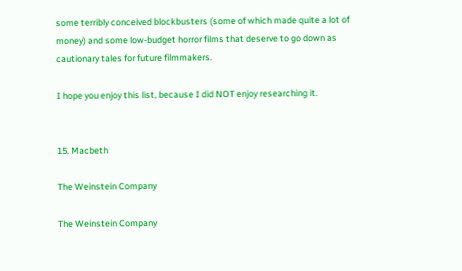some terribly conceived blockbusters (some of which made quite a lot of money) and some low-budget horror films that deserve to go down as cautionary tales for future filmmakers.

I hope you enjoy this list, because I did NOT enjoy researching it.


15. Macbeth

The Weinstein Company

The Weinstein Company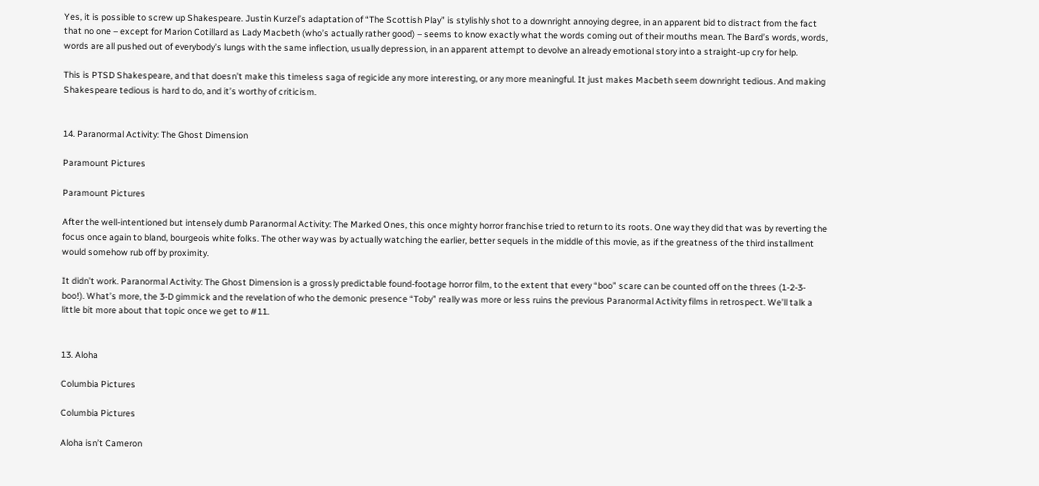Yes, it is possible to screw up Shakespeare. Justin Kurzel’s adaptation of “The Scottish Play” is stylishly shot to a downright annoying degree, in an apparent bid to distract from the fact that no one – except for Marion Cotillard as Lady Macbeth (who’s actually rather good) – seems to know exactly what the words coming out of their mouths mean. The Bard’s words, words, words are all pushed out of everybody’s lungs with the same inflection, usually depression, in an apparent attempt to devolve an already emotional story into a straight-up cry for help.

This is PTSD Shakespeare, and that doesn’t make this timeless saga of regicide any more interesting, or any more meaningful. It just makes Macbeth seem downright tedious. And making Shakespeare tedious is hard to do, and it’s worthy of criticism.


14. Paranormal Activity: The Ghost Dimension

Paramount Pictures

Paramount Pictures

After the well-intentioned but intensely dumb Paranormal Activity: The Marked Ones, this once mighty horror franchise tried to return to its roots. One way they did that was by reverting the focus once again to bland, bourgeois white folks. The other way was by actually watching the earlier, better sequels in the middle of this movie, as if the greatness of the third installment would somehow rub off by proximity.

It didn’t work. Paranormal Activity: The Ghost Dimension is a grossly predictable found-footage horror film, to the extent that every “boo” scare can be counted off on the threes (1-2-3-boo!). What’s more, the 3-D gimmick and the revelation of who the demonic presence “Toby” really was more or less ruins the previous Paranormal Activity films in retrospect. We’ll talk a little bit more about that topic once we get to #11.


13. Aloha

Columbia Pictures

Columbia Pictures

Aloha isn’t Cameron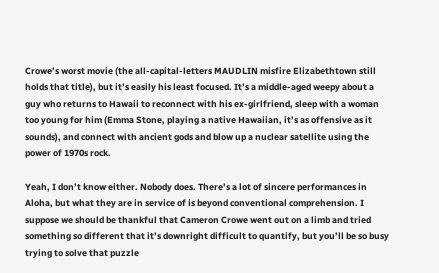Crowe’s worst movie (the all-capital-letters MAUDLIN misfire Elizabethtown still holds that title), but it’s easily his least focused. It’s a middle-aged weepy about a guy who returns to Hawaii to reconnect with his ex-girlfriend, sleep with a woman too young for him (Emma Stone, playing a native Hawaiian, it’s as offensive as it sounds), and connect with ancient gods and blow up a nuclear satellite using the power of 1970s rock.

Yeah, I don’t know either. Nobody does. There’s a lot of sincere performances in Aloha, but what they are in service of is beyond conventional comprehension. I suppose we should be thankful that Cameron Crowe went out on a limb and tried something so different that it’s downright difficult to quantify, but you’ll be so busy trying to solve that puzzle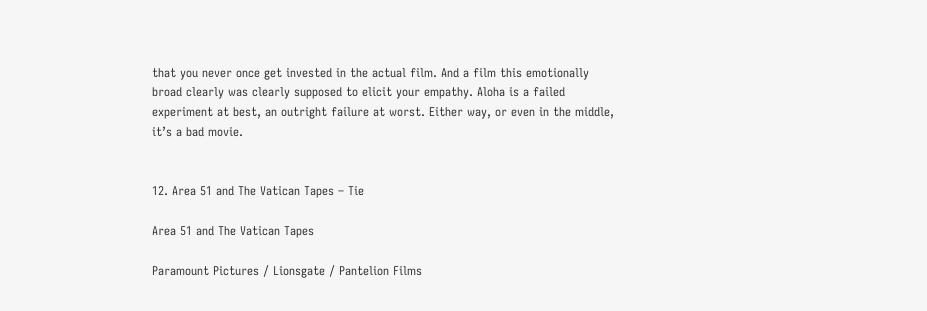that you never once get invested in the actual film. And a film this emotionally broad clearly was clearly supposed to elicit your empathy. Aloha is a failed experiment at best, an outright failure at worst. Either way, or even in the middle, it’s a bad movie.


12. Area 51 and The Vatican Tapes – Tie

Area 51 and The Vatican Tapes

Paramount Pictures / Lionsgate / Pantelion Films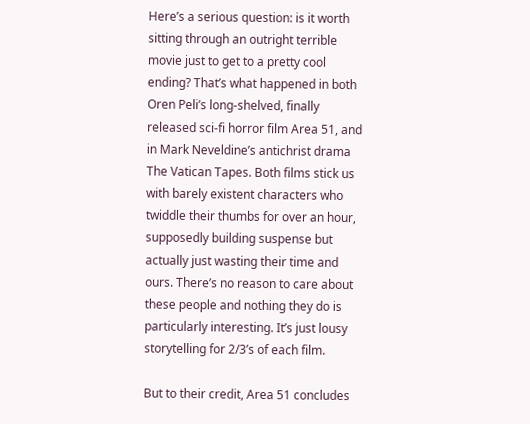Here’s a serious question: is it worth sitting through an outright terrible movie just to get to a pretty cool ending? That’s what happened in both Oren Peli’s long-shelved, finally released sci-fi horror film Area 51, and in Mark Neveldine’s antichrist drama The Vatican Tapes. Both films stick us with barely existent characters who twiddle their thumbs for over an hour, supposedly building suspense but actually just wasting their time and ours. There’s no reason to care about these people and nothing they do is particularly interesting. It’s just lousy storytelling for 2/3’s of each film.

But to their credit, Area 51 concludes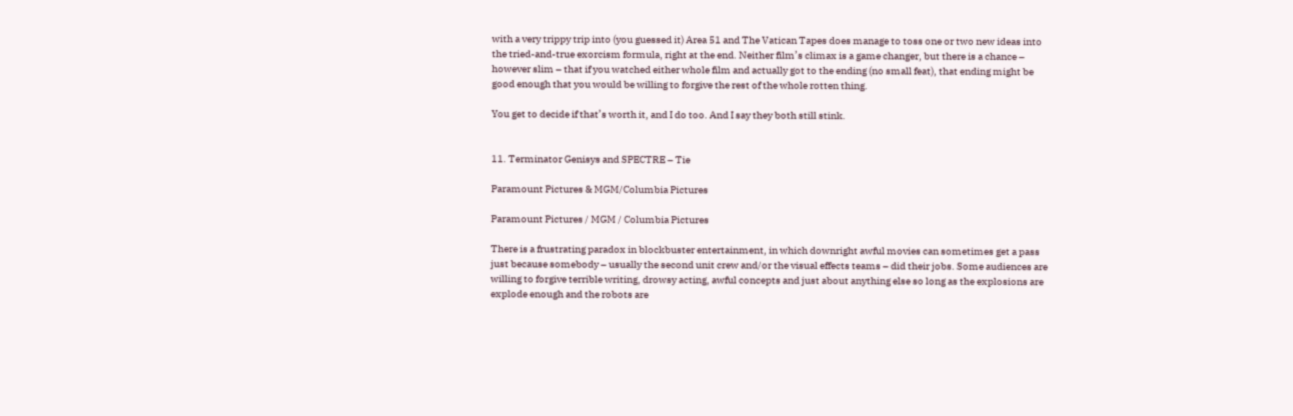with a very trippy trip into (you guessed it) Area 51 and The Vatican Tapes does manage to toss one or two new ideas into the tried-and-true exorcism formula, right at the end. Neither film’s climax is a game changer, but there is a chance – however slim – that if you watched either whole film and actually got to the ending (no small feat), that ending might be good enough that you would be willing to forgive the rest of the whole rotten thing.

You get to decide if that’s worth it, and I do too. And I say they both still stink.


11. Terminator Genisys and SPECTRE – Tie

Paramount Pictures & MGM/Columbia Pictures

Paramount Pictures / MGM / Columbia Pictures

There is a frustrating paradox in blockbuster entertainment, in which downright awful movies can sometimes get a pass just because somebody – usually the second unit crew and/or the visual effects teams – did their jobs. Some audiences are willing to forgive terrible writing, drowsy acting, awful concepts and just about anything else so long as the explosions are explode enough and the robots are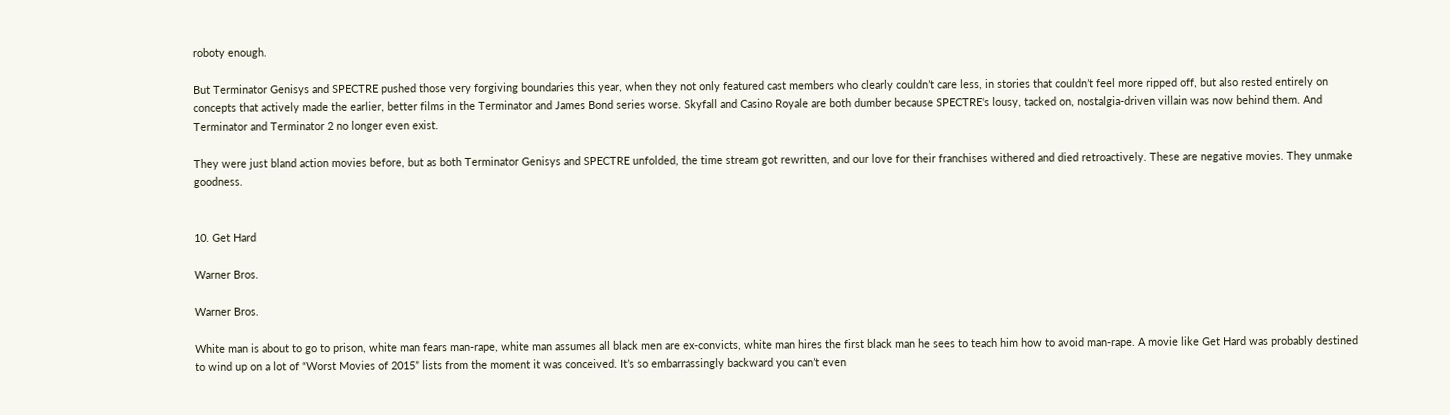roboty enough.

But Terminator Genisys and SPECTRE pushed those very forgiving boundaries this year, when they not only featured cast members who clearly couldn’t care less, in stories that couldn’t feel more ripped off, but also rested entirely on concepts that actively made the earlier, better films in the Terminator and James Bond series worse. Skyfall and Casino Royale are both dumber because SPECTRE‘s lousy, tacked on, nostalgia-driven villain was now behind them. And Terminator and Terminator 2 no longer even exist.

They were just bland action movies before, but as both Terminator Genisys and SPECTRE unfolded, the time stream got rewritten, and our love for their franchises withered and died retroactively. These are negative movies. They unmake goodness.


10. Get Hard

Warner Bros.

Warner Bros.

White man is about to go to prison, white man fears man-rape, white man assumes all black men are ex-convicts, white man hires the first black man he sees to teach him how to avoid man-rape. A movie like Get Hard was probably destined to wind up on a lot of “Worst Movies of 2015” lists from the moment it was conceived. It’s so embarrassingly backward you can’t even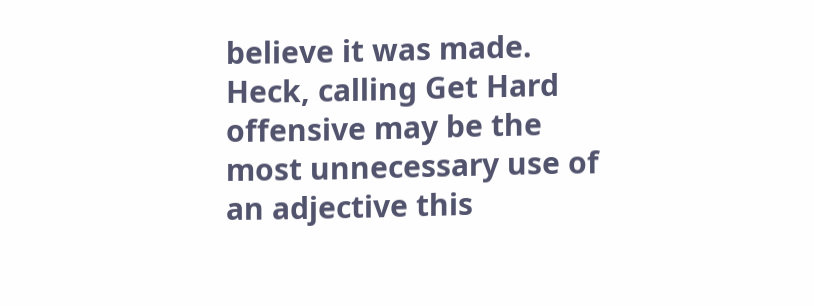believe it was made. Heck, calling Get Hard offensive may be the most unnecessary use of an adjective this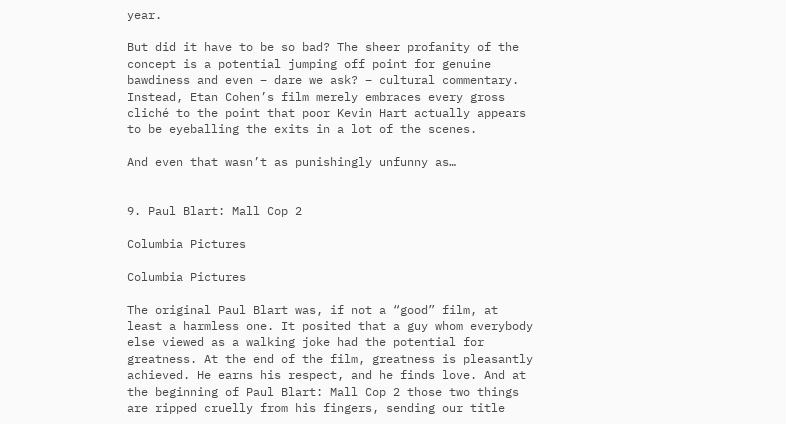year.

But did it have to be so bad? The sheer profanity of the concept is a potential jumping off point for genuine bawdiness and even – dare we ask? – cultural commentary. Instead, Etan Cohen’s film merely embraces every gross cliché to the point that poor Kevin Hart actually appears to be eyeballing the exits in a lot of the scenes.

And even that wasn’t as punishingly unfunny as…


9. Paul Blart: Mall Cop 2

Columbia Pictures

Columbia Pictures

The original Paul Blart was, if not a “good” film, at least a harmless one. It posited that a guy whom everybody else viewed as a walking joke had the potential for greatness. At the end of the film, greatness is pleasantly achieved. He earns his respect, and he finds love. And at the beginning of Paul Blart: Mall Cop 2 those two things are ripped cruelly from his fingers, sending our title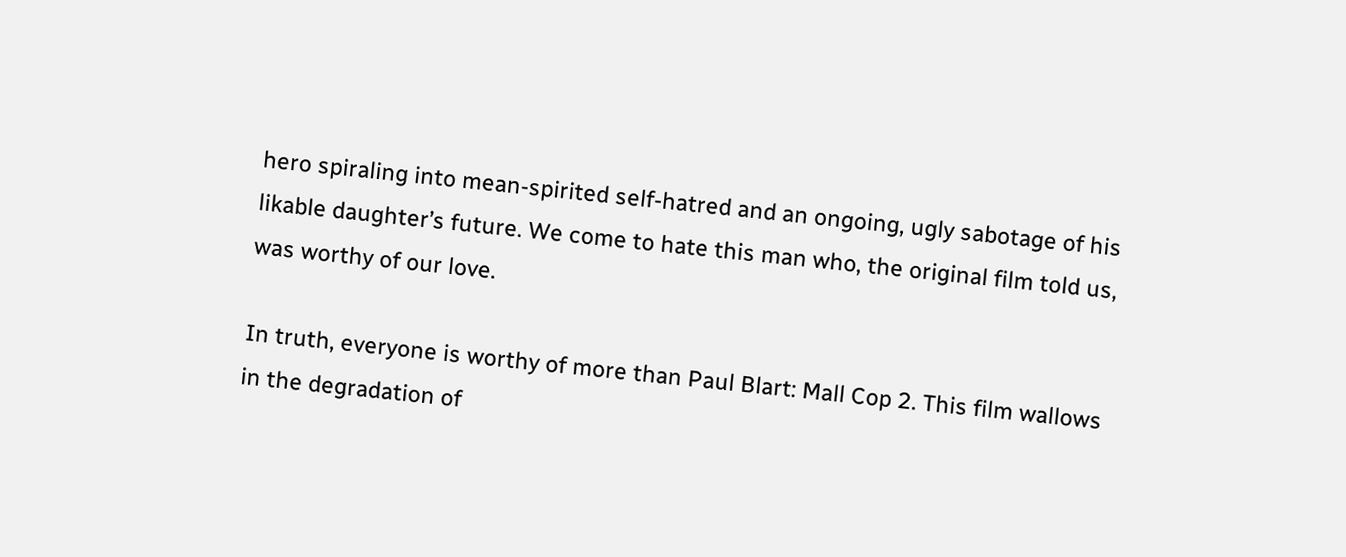hero spiraling into mean-spirited self-hatred and an ongoing, ugly sabotage of his likable daughter’s future. We come to hate this man who, the original film told us, was worthy of our love.

In truth, everyone is worthy of more than Paul Blart: Mall Cop 2. This film wallows in the degradation of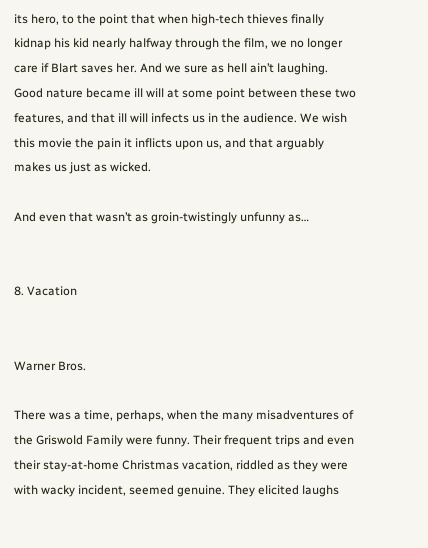its hero, to the point that when high-tech thieves finally kidnap his kid nearly halfway through the film, we no longer care if Blart saves her. And we sure as hell ain’t laughing. Good nature became ill will at some point between these two features, and that ill will infects us in the audience. We wish this movie the pain it inflicts upon us, and that arguably makes us just as wicked.

And even that wasn’t as groin-twistingly unfunny as…


8. Vacation


Warner Bros.

There was a time, perhaps, when the many misadventures of the Griswold Family were funny. Their frequent trips and even their stay-at-home Christmas vacation, riddled as they were with wacky incident, seemed genuine. They elicited laughs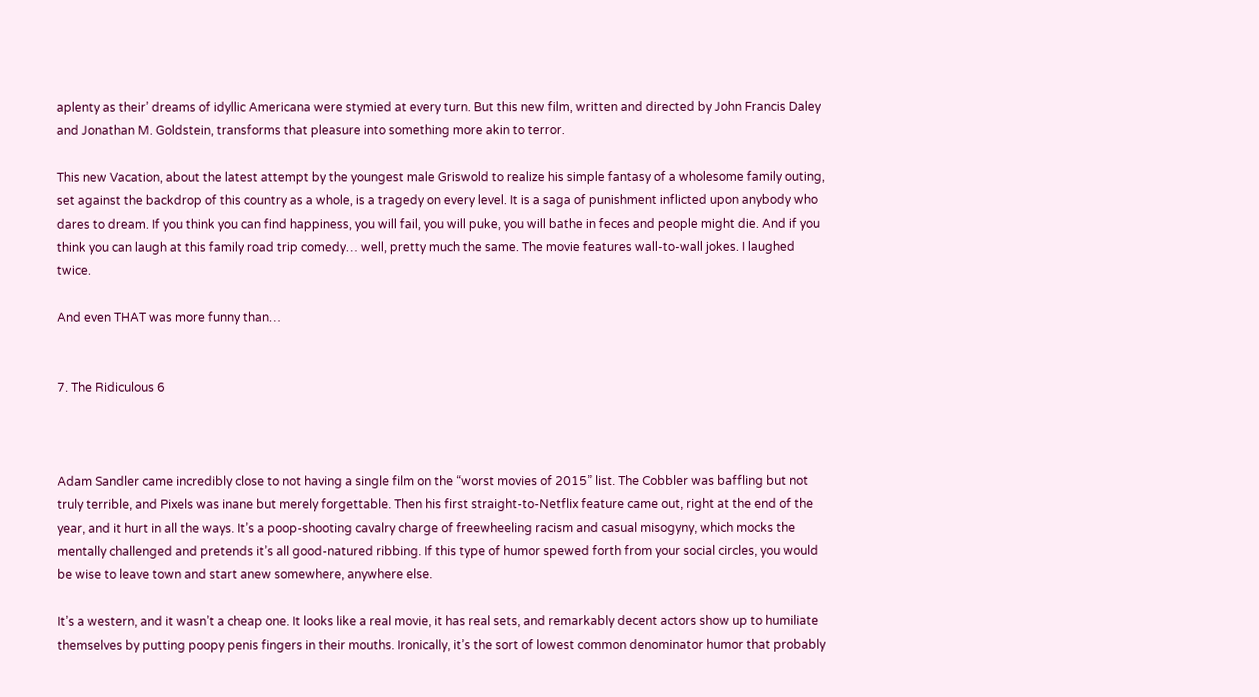aplenty as their’ dreams of idyllic Americana were stymied at every turn. But this new film, written and directed by John Francis Daley and Jonathan M. Goldstein, transforms that pleasure into something more akin to terror.

This new Vacation, about the latest attempt by the youngest male Griswold to realize his simple fantasy of a wholesome family outing, set against the backdrop of this country as a whole, is a tragedy on every level. It is a saga of punishment inflicted upon anybody who dares to dream. If you think you can find happiness, you will fail, you will puke, you will bathe in feces and people might die. And if you think you can laugh at this family road trip comedy… well, pretty much the same. The movie features wall-to-wall jokes. I laughed twice.

And even THAT was more funny than…


7. The Ridiculous 6



Adam Sandler came incredibly close to not having a single film on the “worst movies of 2015” list. The Cobbler was baffling but not truly terrible, and Pixels was inane but merely forgettable. Then his first straight-to-Netflix feature came out, right at the end of the year, and it hurt in all the ways. It’s a poop-shooting cavalry charge of freewheeling racism and casual misogyny, which mocks the mentally challenged and pretends it’s all good-natured ribbing. If this type of humor spewed forth from your social circles, you would be wise to leave town and start anew somewhere, anywhere else.

It’s a western, and it wasn’t a cheap one. It looks like a real movie, it has real sets, and remarkably decent actors show up to humiliate themselves by putting poopy penis fingers in their mouths. Ironically, it’s the sort of lowest common denominator humor that probably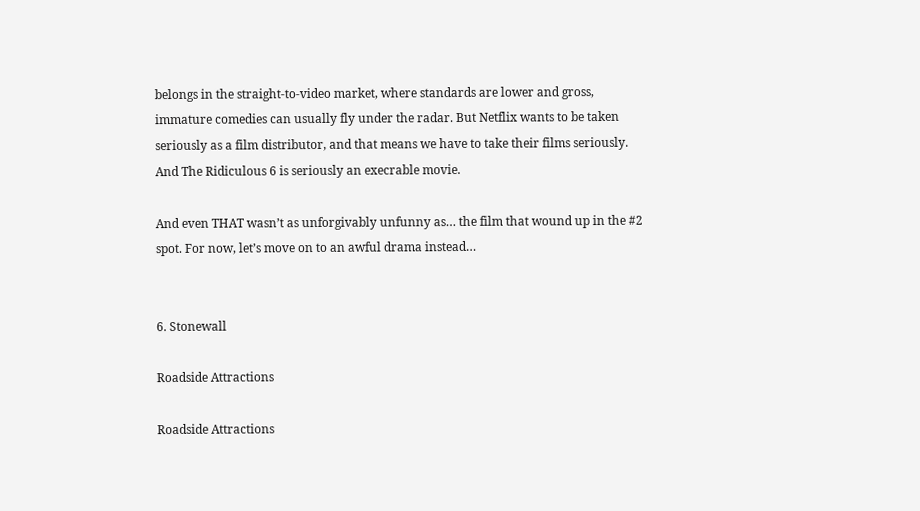belongs in the straight-to-video market, where standards are lower and gross, immature comedies can usually fly under the radar. But Netflix wants to be taken seriously as a film distributor, and that means we have to take their films seriously. And The Ridiculous 6 is seriously an execrable movie.

And even THAT wasn’t as unforgivably unfunny as… the film that wound up in the #2 spot. For now, let’s move on to an awful drama instead…


6. Stonewall

Roadside Attractions

Roadside Attractions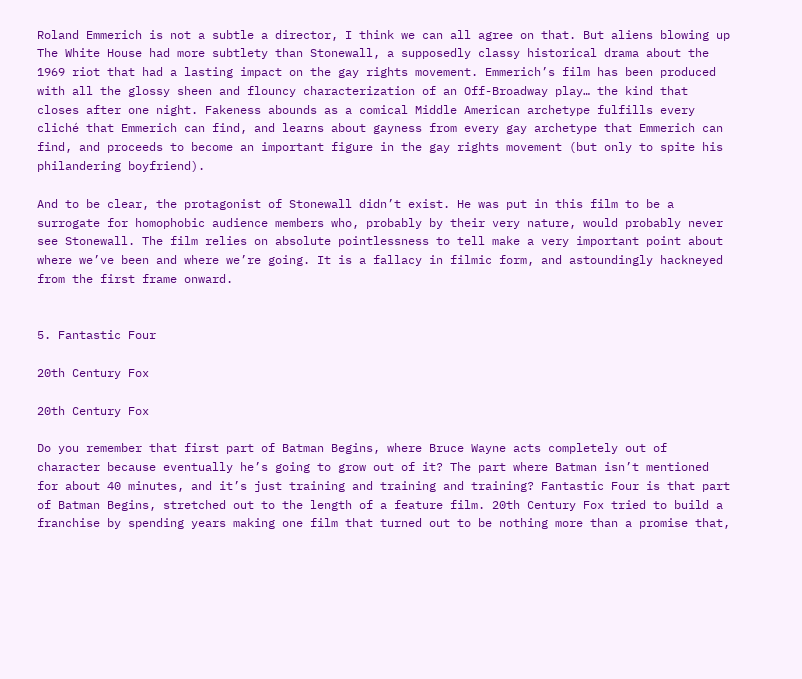Roland Emmerich is not a subtle a director, I think we can all agree on that. But aliens blowing up The White House had more subtlety than Stonewall, a supposedly classy historical drama about the 1969 riot that had a lasting impact on the gay rights movement. Emmerich’s film has been produced with all the glossy sheen and flouncy characterization of an Off-Broadway play… the kind that closes after one night. Fakeness abounds as a comical Middle American archetype fulfills every cliché that Emmerich can find, and learns about gayness from every gay archetype that Emmerich can find, and proceeds to become an important figure in the gay rights movement (but only to spite his philandering boyfriend).

And to be clear, the protagonist of Stonewall didn’t exist. He was put in this film to be a surrogate for homophobic audience members who, probably by their very nature, would probably never see Stonewall. The film relies on absolute pointlessness to tell make a very important point about where we’ve been and where we’re going. It is a fallacy in filmic form, and astoundingly hackneyed from the first frame onward.


5. Fantastic Four

20th Century Fox

20th Century Fox

Do you remember that first part of Batman Begins, where Bruce Wayne acts completely out of character because eventually he’s going to grow out of it? The part where Batman isn’t mentioned for about 40 minutes, and it’s just training and training and training? Fantastic Four is that part of Batman Begins, stretched out to the length of a feature film. 20th Century Fox tried to build a franchise by spending years making one film that turned out to be nothing more than a promise that,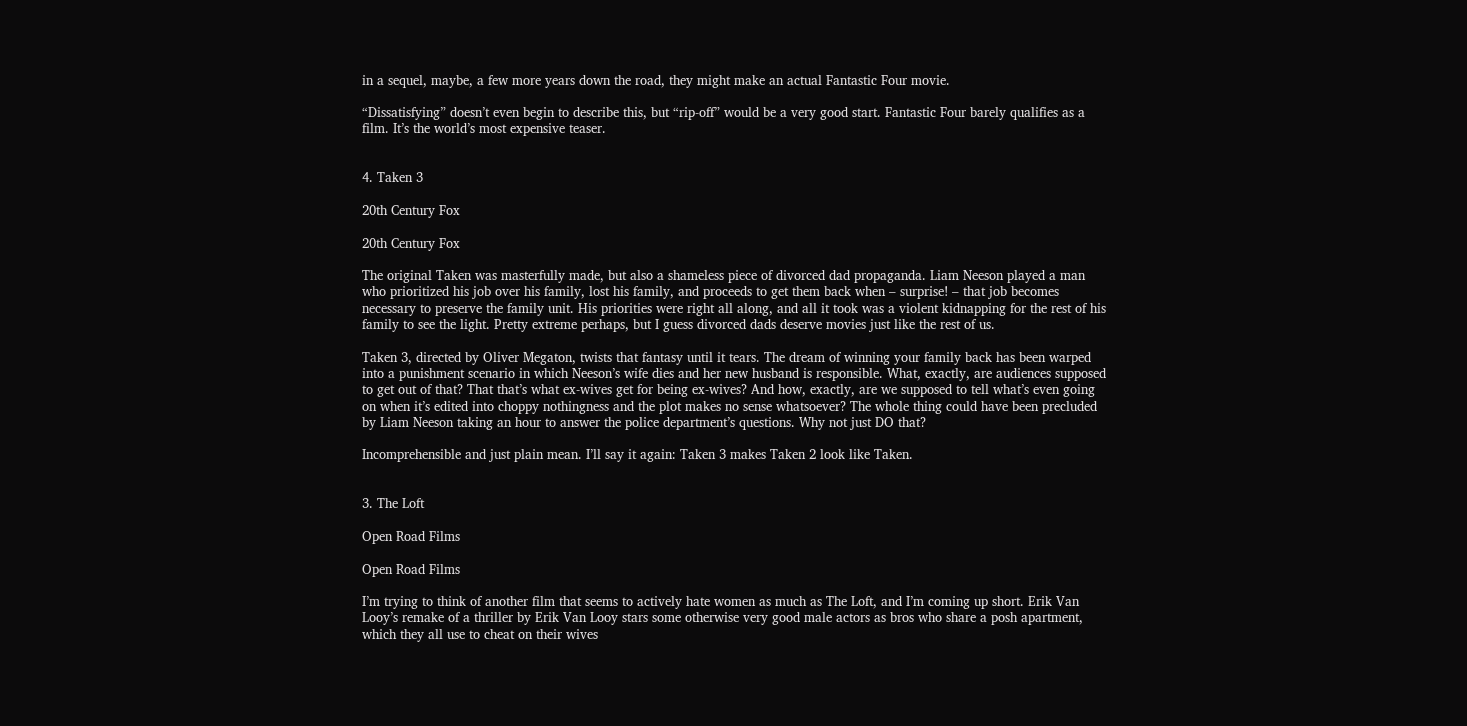in a sequel, maybe, a few more years down the road, they might make an actual Fantastic Four movie.

“Dissatisfying” doesn’t even begin to describe this, but “rip-off” would be a very good start. Fantastic Four barely qualifies as a film. It’s the world’s most expensive teaser.


4. Taken 3

20th Century Fox

20th Century Fox

The original Taken was masterfully made, but also a shameless piece of divorced dad propaganda. Liam Neeson played a man who prioritized his job over his family, lost his family, and proceeds to get them back when – surprise! – that job becomes necessary to preserve the family unit. His priorities were right all along, and all it took was a violent kidnapping for the rest of his family to see the light. Pretty extreme perhaps, but I guess divorced dads deserve movies just like the rest of us.

Taken 3, directed by Oliver Megaton, twists that fantasy until it tears. The dream of winning your family back has been warped into a punishment scenario in which Neeson’s wife dies and her new husband is responsible. What, exactly, are audiences supposed to get out of that? That that’s what ex-wives get for being ex-wives? And how, exactly, are we supposed to tell what’s even going on when it’s edited into choppy nothingness and the plot makes no sense whatsoever? The whole thing could have been precluded by Liam Neeson taking an hour to answer the police department’s questions. Why not just DO that?

Incomprehensible and just plain mean. I’ll say it again: Taken 3 makes Taken 2 look like Taken.


3. The Loft

Open Road Films

Open Road Films

I’m trying to think of another film that seems to actively hate women as much as The Loft, and I’m coming up short. Erik Van Looy’s remake of a thriller by Erik Van Looy stars some otherwise very good male actors as bros who share a posh apartment, which they all use to cheat on their wives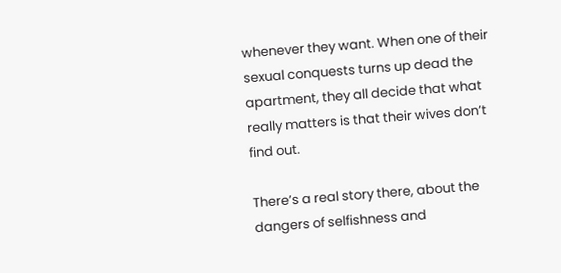whenever they want. When one of their sexual conquests turns up dead the apartment, they all decide that what really matters is that their wives don’t find out.

There’s a real story there, about the dangers of selfishness and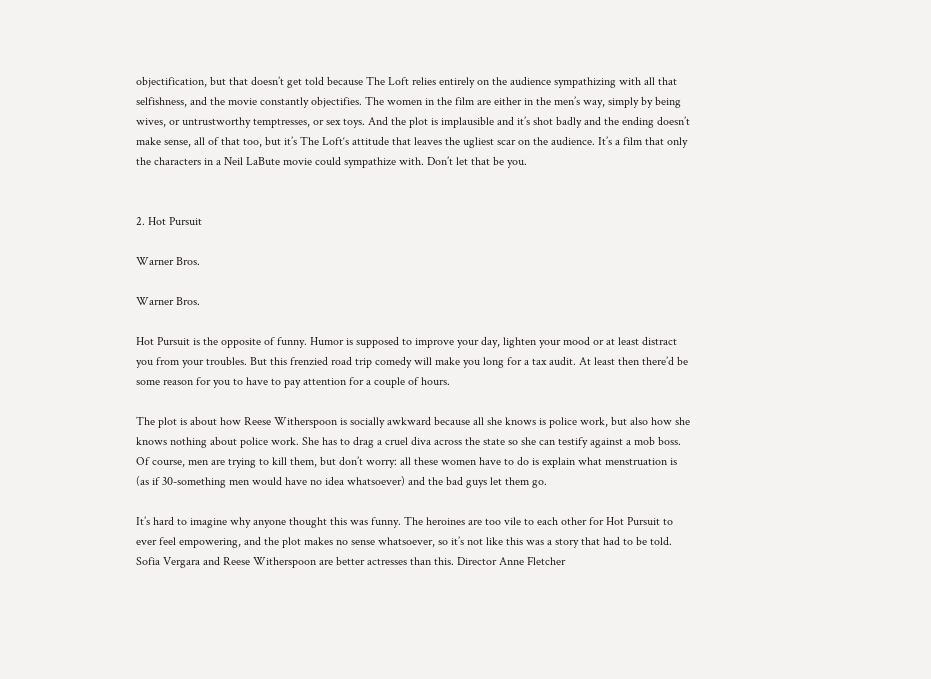objectification, but that doesn’t get told because The Loft relies entirely on the audience sympathizing with all that selfishness, and the movie constantly objectifies. The women in the film are either in the men’s way, simply by being wives, or untrustworthy temptresses, or sex toys. And the plot is implausible and it’s shot badly and the ending doesn’t make sense, all of that too, but it’s The Loft‘s attitude that leaves the ugliest scar on the audience. It’s a film that only the characters in a Neil LaBute movie could sympathize with. Don’t let that be you.


2. Hot Pursuit

Warner Bros.

Warner Bros.

Hot Pursuit is the opposite of funny. Humor is supposed to improve your day, lighten your mood or at least distract you from your troubles. But this frenzied road trip comedy will make you long for a tax audit. At least then there’d be some reason for you to have to pay attention for a couple of hours.

The plot is about how Reese Witherspoon is socially awkward because all she knows is police work, but also how she knows nothing about police work. She has to drag a cruel diva across the state so she can testify against a mob boss. Of course, men are trying to kill them, but don’t worry: all these women have to do is explain what menstruation is (as if 30-something men would have no idea whatsoever) and the bad guys let them go.

It’s hard to imagine why anyone thought this was funny. The heroines are too vile to each other for Hot Pursuit to ever feel empowering, and the plot makes no sense whatsoever, so it’s not like this was a story that had to be told. Sofia Vergara and Reese Witherspoon are better actresses than this. Director Anne Fletcher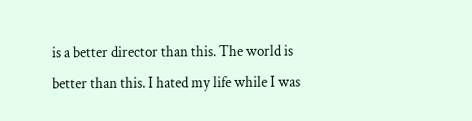is a better director than this. The world is better than this. I hated my life while I was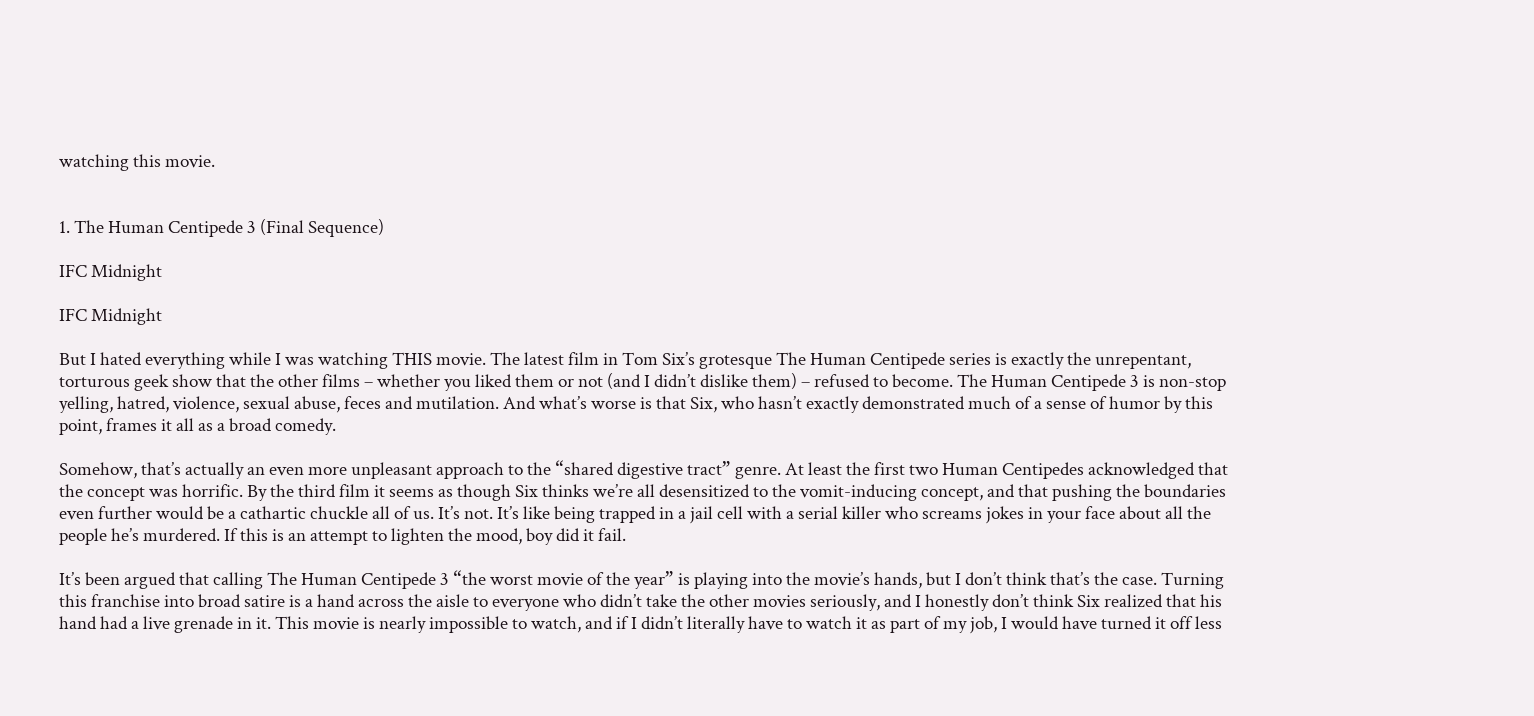watching this movie.


1. The Human Centipede 3 (Final Sequence)

IFC Midnight

IFC Midnight

But I hated everything while I was watching THIS movie. The latest film in Tom Six’s grotesque The Human Centipede series is exactly the unrepentant, torturous geek show that the other films – whether you liked them or not (and I didn’t dislike them) – refused to become. The Human Centipede 3 is non-stop yelling, hatred, violence, sexual abuse, feces and mutilation. And what’s worse is that Six, who hasn’t exactly demonstrated much of a sense of humor by this point, frames it all as a broad comedy.

Somehow, that’s actually an even more unpleasant approach to the “shared digestive tract” genre. At least the first two Human Centipedes acknowledged that the concept was horrific. By the third film it seems as though Six thinks we’re all desensitized to the vomit-inducing concept, and that pushing the boundaries even further would be a cathartic chuckle all of us. It’s not. It’s like being trapped in a jail cell with a serial killer who screams jokes in your face about all the people he’s murdered. If this is an attempt to lighten the mood, boy did it fail.

It’s been argued that calling The Human Centipede 3 “the worst movie of the year” is playing into the movie’s hands, but I don’t think that’s the case. Turning this franchise into broad satire is a hand across the aisle to everyone who didn’t take the other movies seriously, and I honestly don’t think Six realized that his hand had a live grenade in it. This movie is nearly impossible to watch, and if I didn’t literally have to watch it as part of my job, I would have turned it off less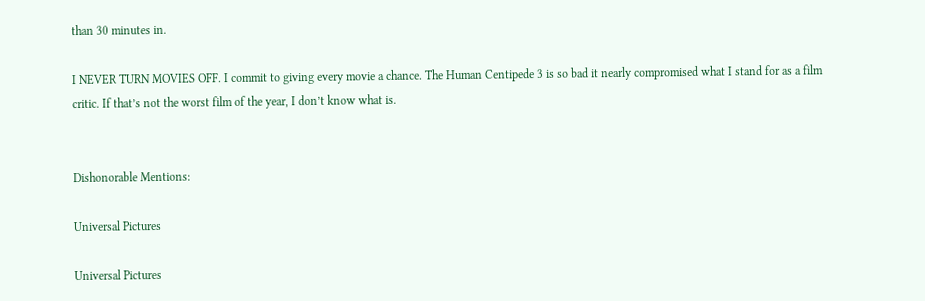than 30 minutes in.

I NEVER TURN MOVIES OFF. I commit to giving every movie a chance. The Human Centipede 3 is so bad it nearly compromised what I stand for as a film critic. If that’s not the worst film of the year, I don’t know what is.


Dishonorable Mentions:

Universal Pictures

Universal Pictures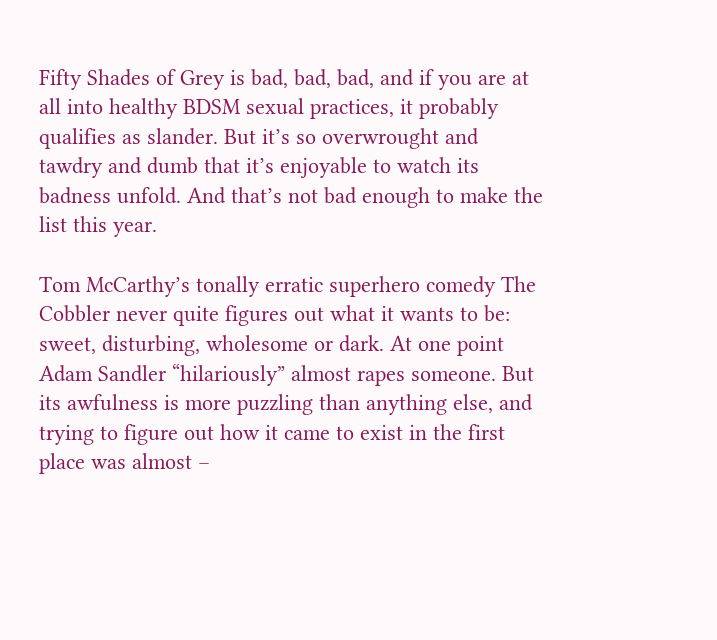Fifty Shades of Grey is bad, bad, bad, and if you are at all into healthy BDSM sexual practices, it probably qualifies as slander. But it’s so overwrought and tawdry and dumb that it’s enjoyable to watch its badness unfold. And that’s not bad enough to make the list this year.

Tom McCarthy’s tonally erratic superhero comedy The Cobbler never quite figures out what it wants to be: sweet, disturbing, wholesome or dark. At one point Adam Sandler “hilariously” almost rapes someone. But its awfulness is more puzzling than anything else, and trying to figure out how it came to exist in the first place was almost –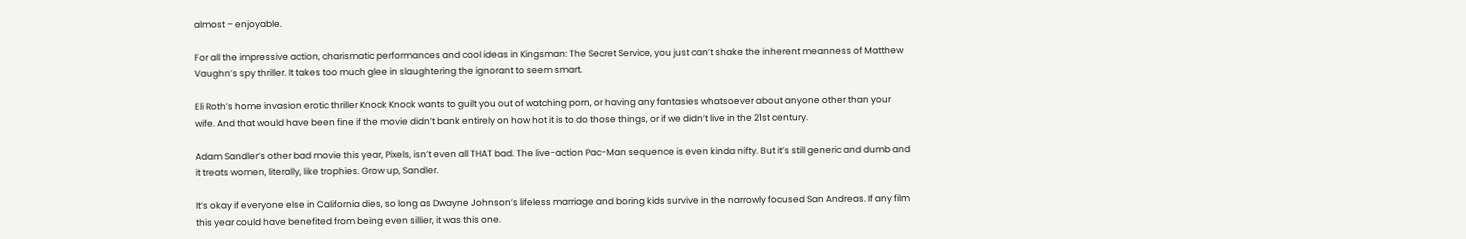almost – enjoyable.

For all the impressive action, charismatic performances and cool ideas in Kingsman: The Secret Service, you just can’t shake the inherent meanness of Matthew Vaughn’s spy thriller. It takes too much glee in slaughtering the ignorant to seem smart.

Eli Roth’s home invasion erotic thriller Knock Knock wants to guilt you out of watching porn, or having any fantasies whatsoever about anyone other than your wife. And that would have been fine if the movie didn’t bank entirely on how hot it is to do those things, or if we didn’t live in the 21st century.

Adam Sandler’s other bad movie this year, Pixels, isn’t even all THAT bad. The live-action Pac-Man sequence is even kinda nifty. But it’s still generic and dumb and it treats women, literally, like trophies. Grow up, Sandler.

It’s okay if everyone else in California dies, so long as Dwayne Johnson’s lifeless marriage and boring kids survive in the narrowly focused San Andreas. If any film this year could have benefited from being even sillier, it was this one.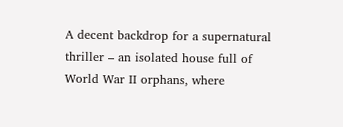A decent backdrop for a supernatural thriller – an isolated house full of World War II orphans, where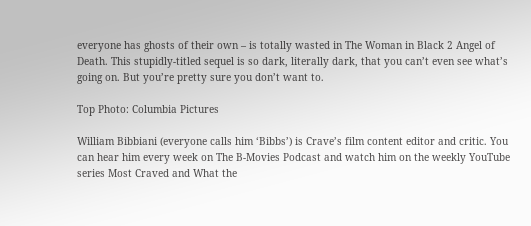everyone has ghosts of their own – is totally wasted in The Woman in Black 2 Angel of Death. This stupidly-titled sequel is so dark, literally dark, that you can’t even see what’s going on. But you’re pretty sure you don’t want to.

Top Photo: Columbia Pictures

William Bibbiani (everyone calls him ‘Bibbs’) is Crave’s film content editor and critic. You can hear him every week on The B-Movies Podcast and watch him on the weekly YouTube series Most Craved and What the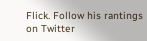Flick. Follow his rantings on Twitter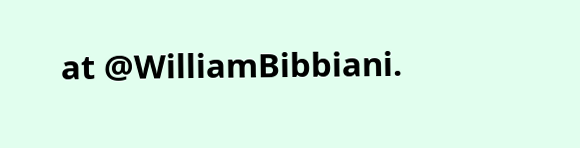at @WilliamBibbiani.